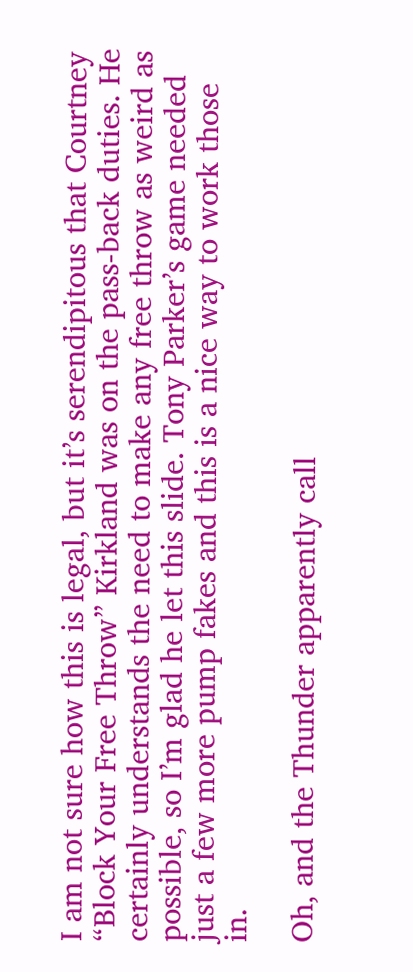I am not sure how this is legal, but it’s serendipitous that Courtney “Block Your Free Throw” Kirkland was on the pass-back duties. He certainly understands the need to make any free throw as weird as possible, so I’m glad he let this slide. Tony Parker’s game needed just a few more pump fakes and this is a nice way to work those in.

Oh, and the Thunder apparently call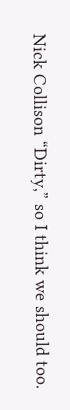Nick Collison “Dirty,” so I think we should too.